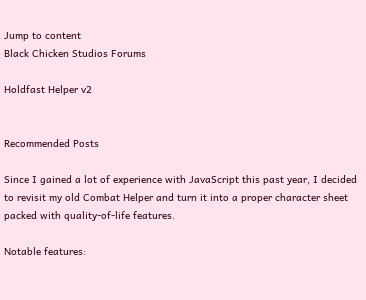Jump to content
Black Chicken Studios Forums

Holdfast Helper v2


Recommended Posts

Since I gained a lot of experience with JavaScript this past year, I decided to revisit my old Combat Helper and turn it into a proper character sheet packed with quality-of-life features.

Notable features: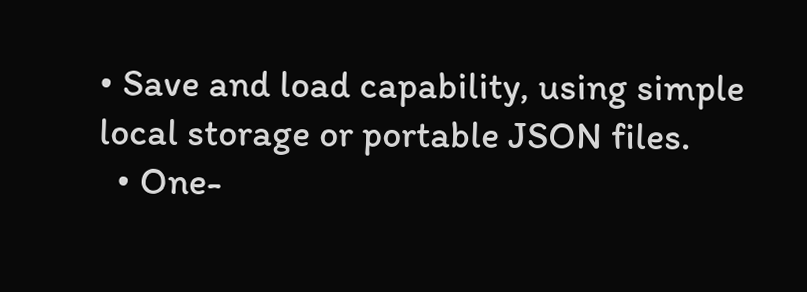• Save and load capability, using simple local storage or portable JSON files.
  • One-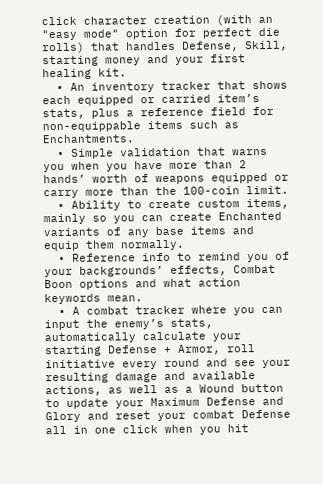click character creation (with an "easy mode" option for perfect die rolls) that handles Defense, Skill, starting money and your first healing kit.
  • An inventory tracker that shows each equipped or carried item’s stats, plus a reference field for non-equippable items such as Enchantments.
  • Simple validation that warns you when you have more than 2 hands’ worth of weapons equipped or carry more than the 100-coin limit.
  • Ability to create custom items, mainly so you can create Enchanted variants of any base items and equip them normally.
  • Reference info to remind you of your backgrounds’ effects, Combat Boon options and what action keywords mean.
  • A combat tracker where you can input the enemy’s stats, automatically calculate your starting Defense + Armor, roll initiative every round and see your resulting damage and available actions, as well as a Wound button to update your Maximum Defense and Glory and reset your combat Defense all in one click when you hit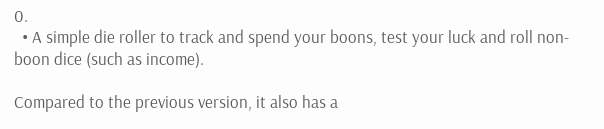0.
  • A simple die roller to track and spend your boons, test your luck and roll non-boon dice (such as income).

Compared to the previous version, it also has a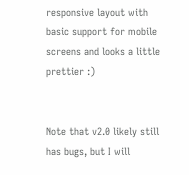responsive layout with basic support for mobile screens and looks a little prettier :)


Note that v2.0 likely still has bugs, but I will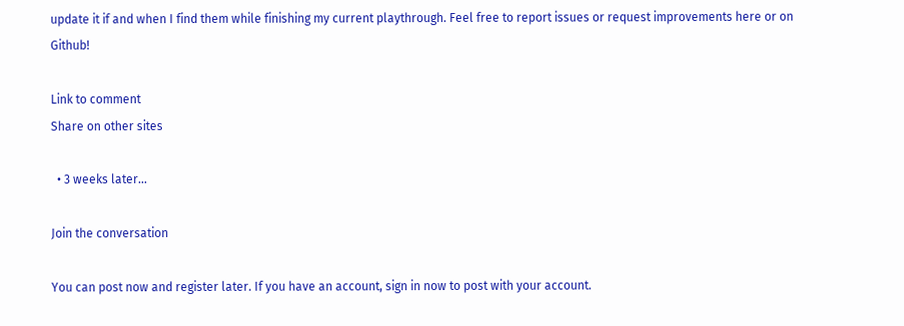update it if and when I find them while finishing my current playthrough. Feel free to report issues or request improvements here or on Github!

Link to comment
Share on other sites

  • 3 weeks later...

Join the conversation

You can post now and register later. If you have an account, sign in now to post with your account.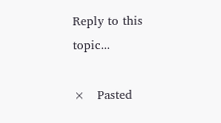Reply to this topic...

×   Pasted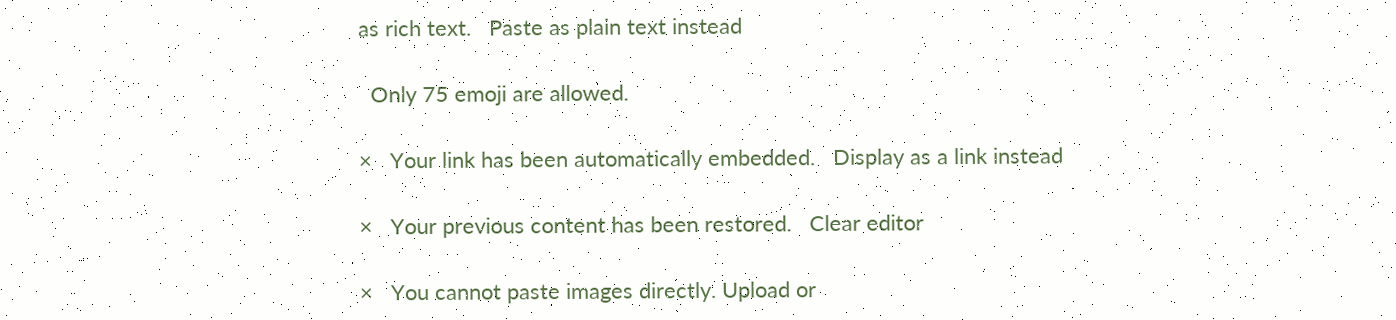as rich text.   Paste as plain text instead

  Only 75 emoji are allowed.

×   Your link has been automatically embedded.   Display as a link instead

×   Your previous content has been restored.   Clear editor

×   You cannot paste images directly. Upload or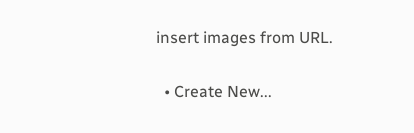insert images from URL.


  • Create New...